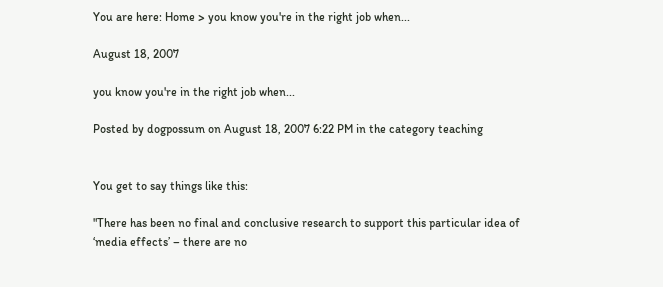You are here: Home > you know you're in the right job when...

August 18, 2007

you know you're in the right job when...

Posted by dogpossum on August 18, 2007 6:22 PM in the category teaching


You get to say things like this:

"There has been no final and conclusive research to support this particular idea of ‘media effects’ – there are no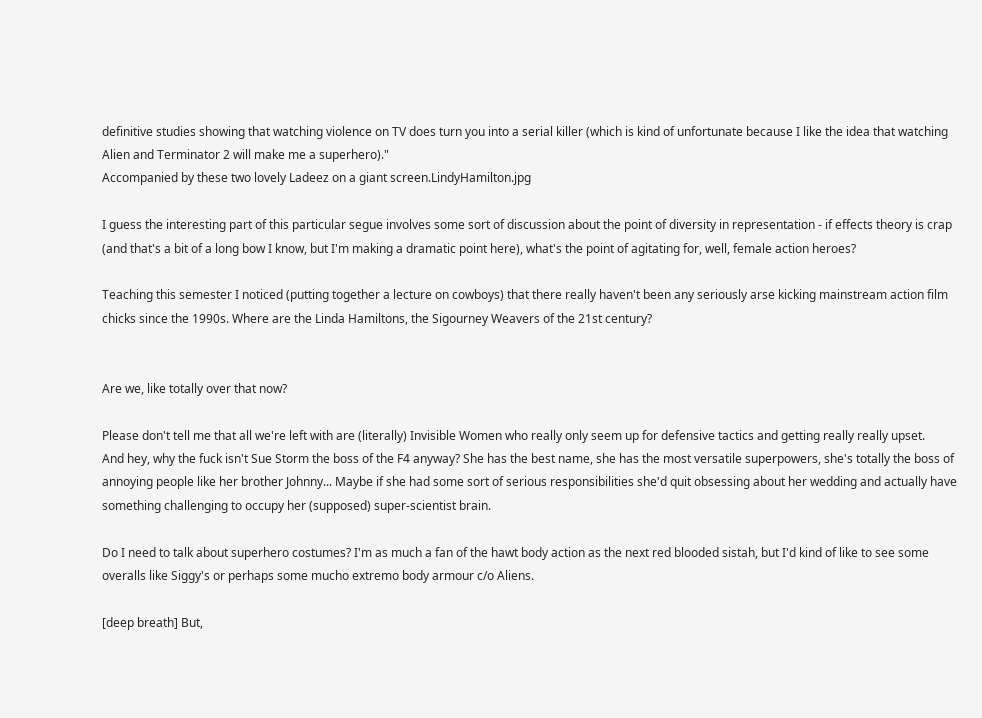definitive studies showing that watching violence on TV does turn you into a serial killer (which is kind of unfortunate because I like the idea that watching Alien and Terminator 2 will make me a superhero)."
Accompanied by these two lovely Ladeez on a giant screen.LindyHamilton.jpg

I guess the interesting part of this particular segue involves some sort of discussion about the point of diversity in representation - if effects theory is crap (and that's a bit of a long bow I know, but I'm making a dramatic point here), what's the point of agitating for, well, female action heroes?

Teaching this semester I noticed (putting together a lecture on cowboys) that there really haven't been any seriously arse kicking mainstream action film chicks since the 1990s. Where are the Linda Hamiltons, the Sigourney Weavers of the 21st century?


Are we, like totally over that now?

Please don't tell me that all we're left with are (literally) Invisible Women who really only seem up for defensive tactics and getting really really upset.
And hey, why the fuck isn't Sue Storm the boss of the F4 anyway? She has the best name, she has the most versatile superpowers, she's totally the boss of annoying people like her brother Johnny... Maybe if she had some sort of serious responsibilities she'd quit obsessing about her wedding and actually have something challenging to occupy her (supposed) super-scientist brain.

Do I need to talk about superhero costumes? I'm as much a fan of the hawt body action as the next red blooded sistah, but I'd kind of like to see some overalls like Siggy's or perhaps some mucho extremo body armour c/o Aliens.

[deep breath] But,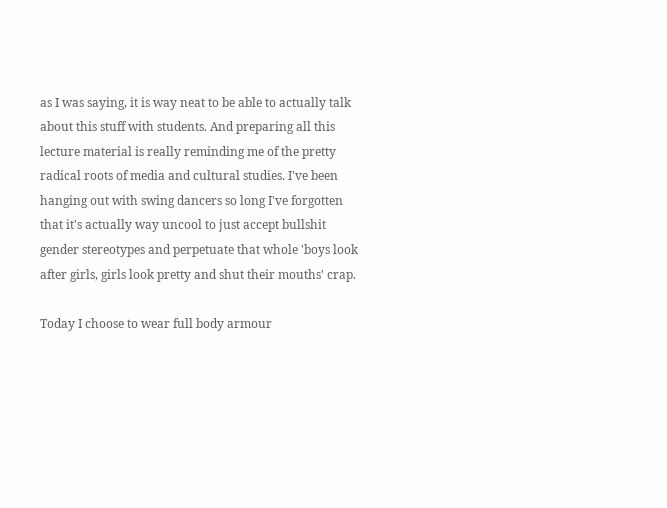as I was saying, it is way neat to be able to actually talk about this stuff with students. And preparing all this lecture material is really reminding me of the pretty radical roots of media and cultural studies. I've been hanging out with swing dancers so long I've forgotten that it's actually way uncool to just accept bullshit gender stereotypes and perpetuate that whole 'boys look after girls, girls look pretty and shut their mouths' crap.

Today I choose to wear full body armour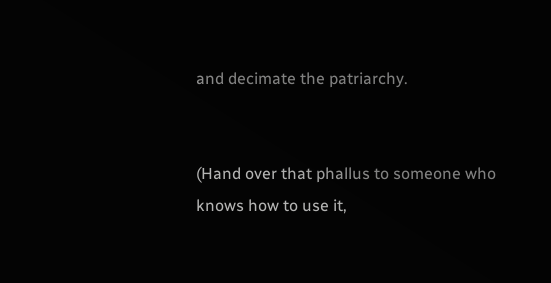and decimate the patriarchy.


(Hand over that phallus to someone who knows how to use it,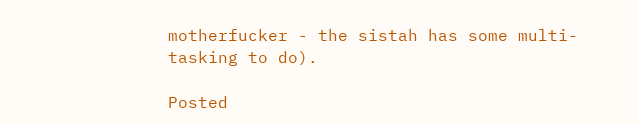motherfucker - the sistah has some multi-tasking to do).

Posted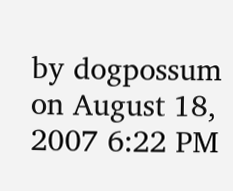by dogpossum on August 18, 2007 6:22 PM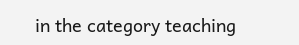in the category teaching